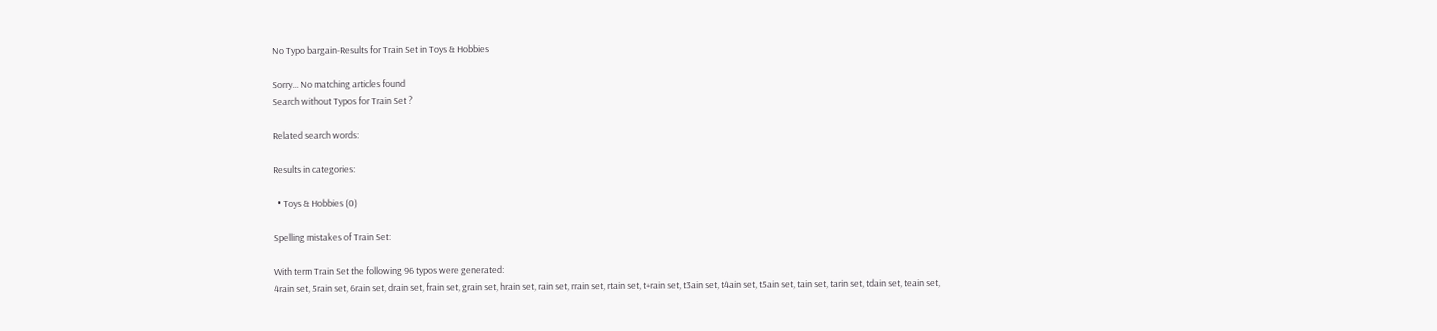No Typo bargain-Results for Train Set in Toys & Hobbies

Sorry... No matching articles found
Search without Typos for Train Set ?

Related search words:

Results in categories:

  • Toys & Hobbies (0)

Spelling mistakes of Train Set:

With term Train Set the following 96 typos were generated:
4rain set, 5rain set, 6rain set, drain set, frain set, grain set, hrain set, rain set, rrain set, rtain set, t+rain set, t3ain set, t4ain set, t5ain set, tain set, tarin set, tdain set, teain set,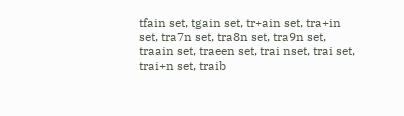tfain set, tgain set, tr+ain set, tra+in set, tra7n set, tra8n set, tra9n set, traain set, traeen set, trai nset, trai set, trai+n set, traib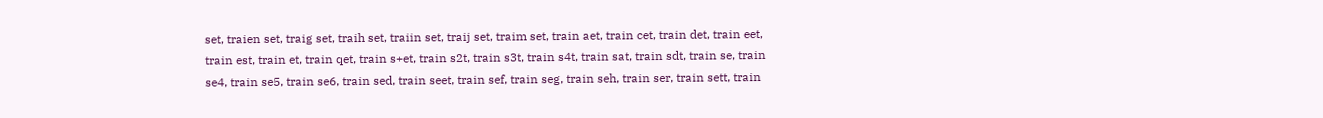set, traien set, traig set, traih set, traiin set, traij set, traim set, train aet, train cet, train det, train eet, train est, train et, train qet, train s+et, train s2t, train s3t, train s4t, train sat, train sdt, train se, train se4, train se5, train se6, train sed, train seet, train sef, train seg, train seh, train ser, train sett, train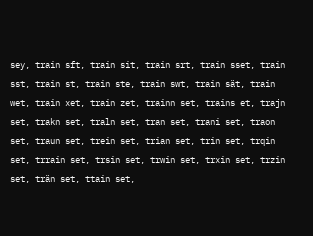sey, train sft, train sit, train srt, train sset, train sst, train st, train ste, train swt, train sät, train wet, train xet, train zet, trainn set, trains et, trajn set, trakn set, traln set, tran set, trani set, traon set, traun set, trein set, trian set, trin set, trqin set, trrain set, trsin set, trwin set, trxin set, trzin set, trän set, ttain set,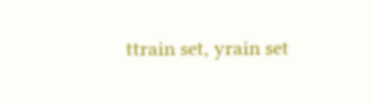ttrain set, yrain set